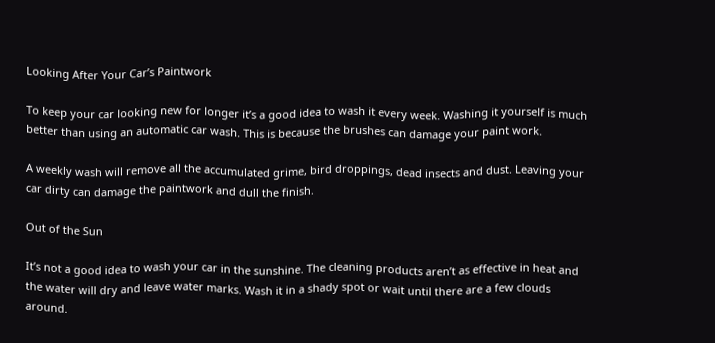Looking After Your Car’s Paintwork

To keep your car looking new for longer it’s a good idea to wash it every week. Washing it yourself is much better than using an automatic car wash. This is because the brushes can damage your paint work.

A weekly wash will remove all the accumulated grime, bird droppings, dead insects and dust. Leaving your car dirty can damage the paintwork and dull the finish.

Out of the Sun

It’s not a good idea to wash your car in the sunshine. The cleaning products aren’t as effective in heat and the water will dry and leave water marks. Wash it in a shady spot or wait until there are a few clouds around.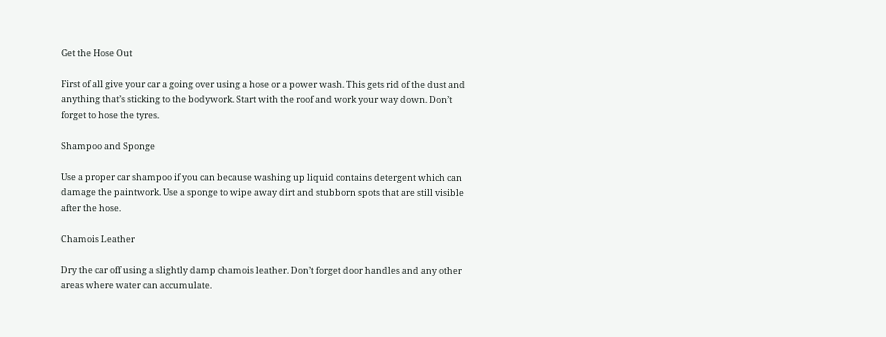Get the Hose Out

First of all give your car a going over using a hose or a power wash. This gets rid of the dust and anything that’s sticking to the bodywork. Start with the roof and work your way down. Don’t forget to hose the tyres.

Shampoo and Sponge

Use a proper car shampoo if you can because washing up liquid contains detergent which can damage the paintwork. Use a sponge to wipe away dirt and stubborn spots that are still visible after the hose.

Chamois Leather

Dry the car off using a slightly damp chamois leather. Don’t forget door handles and any other areas where water can accumulate.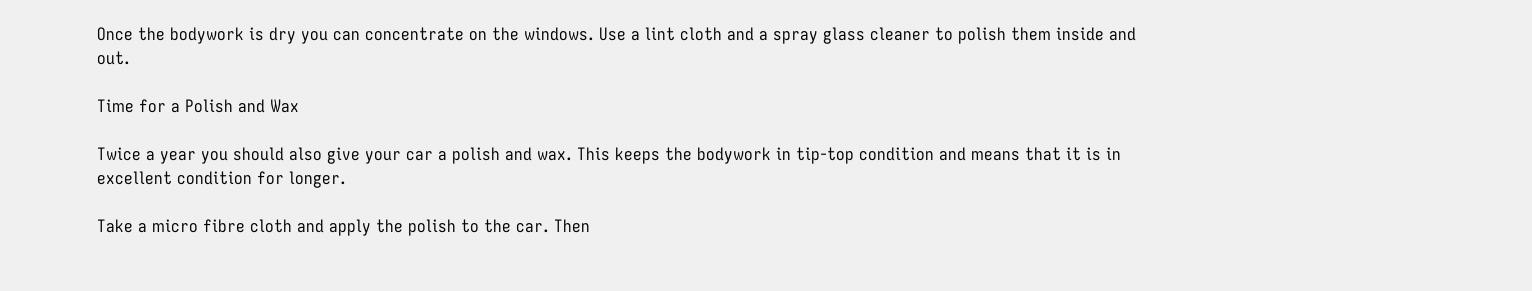Once the bodywork is dry you can concentrate on the windows. Use a lint cloth and a spray glass cleaner to polish them inside and out.

Time for a Polish and Wax

Twice a year you should also give your car a polish and wax. This keeps the bodywork in tip-top condition and means that it is in excellent condition for longer.

Take a micro fibre cloth and apply the polish to the car. Then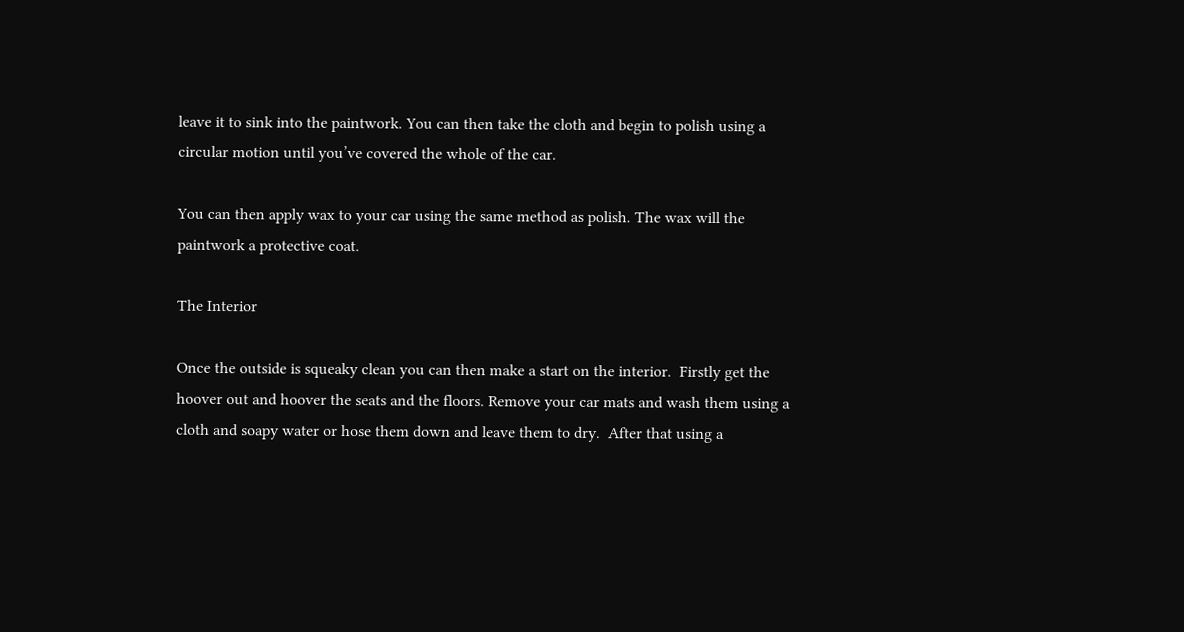leave it to sink into the paintwork. You can then take the cloth and begin to polish using a circular motion until you’ve covered the whole of the car.

You can then apply wax to your car using the same method as polish. The wax will the paintwork a protective coat.

The Interior

Once the outside is squeaky clean you can then make a start on the interior.  Firstly get the hoover out and hoover the seats and the floors. Remove your car mats and wash them using a cloth and soapy water or hose them down and leave them to dry.  After that using a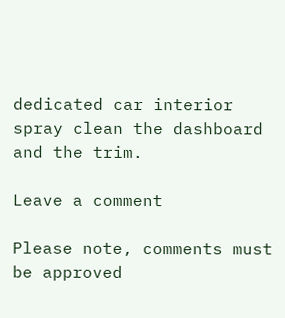dedicated car interior spray clean the dashboard and the trim.

Leave a comment

Please note, comments must be approved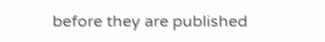before they are published